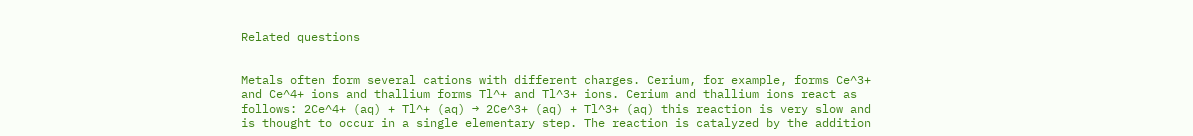Related questions


Metals often form several cations with different charges. Cerium, for example, forms Ce^3+ and Ce^4+ ions and thallium forms Tl^+ and Tl^3+ ions. Cerium and thallium ions react as follows: 2Ce^4+ (aq) + Tl^+ (aq) → 2Ce^3+ (aq) + Tl^3+ (aq) this reaction is very slow and is thought to occur in a single elementary step. The reaction is catalyzed by the addition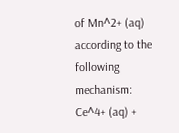of Mn^2+ (aq) according to the following mechanism: Ce^4+ (aq) +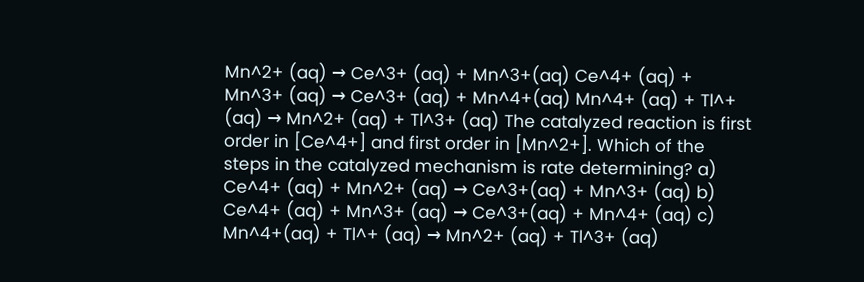Mn^2+ (aq) → Ce^3+ (aq) + Mn^3+(aq) Ce^4+ (aq) + Mn^3+ (aq) → Ce^3+ (aq) + Mn^4+(aq) Mn^4+ (aq) + Tl^+ (aq) → Mn^2+ (aq) + Tl^3+ (aq) The catalyzed reaction is first order in [Ce^4+] and first order in [Mn^2+]. Which of the steps in the catalyzed mechanism is rate determining? a) Ce^4+ (aq) + Mn^2+ (aq) → Ce^3+(aq) + Mn^3+ (aq) b) Ce^4+ (aq) + Mn^3+ (aq) → Ce^3+(aq) + Mn^4+ (aq) c) Mn^4+(aq) + Tl^+ (aq) → Mn^2+ (aq) + Tl^3+ (aq)